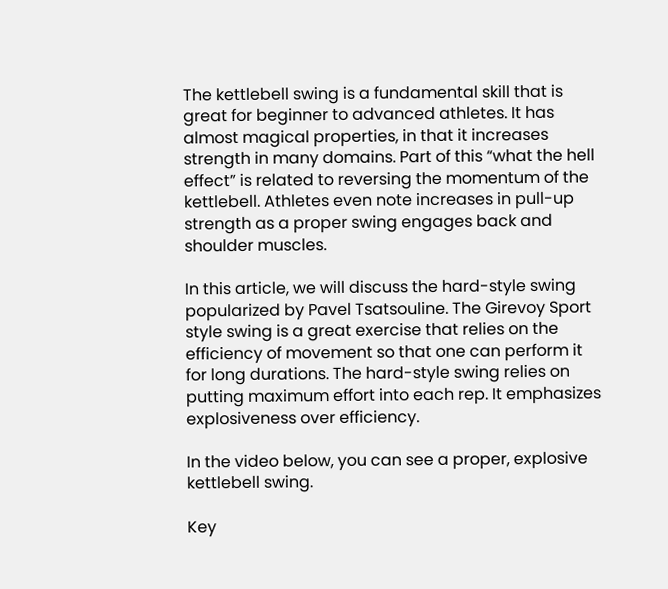The kettlebell swing is a fundamental skill that is great for beginner to advanced athletes. It has almost magical properties, in that it increases strength in many domains. Part of this “what the hell effect” is related to reversing the momentum of the kettlebell. Athletes even note increases in pull-up strength as a proper swing engages back and shoulder muscles.

In this article, we will discuss the hard-style swing popularized by Pavel Tsatsouline. The Girevoy Sport style swing is a great exercise that relies on the efficiency of movement so that one can perform it for long durations. The hard-style swing relies on putting maximum effort into each rep. It emphasizes explosiveness over efficiency.

In the video below, you can see a proper, explosive kettlebell swing.

Key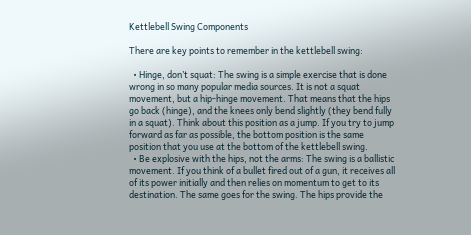Kettlebell Swing Components

There are key points to remember in the kettlebell swing:

  • Hinge, don’t squat: The swing is a simple exercise that is done wrong in so many popular media sources. It is not a squat movement, but a hip-hinge movement. That means that the hips go back (hinge), and the knees only bend slightly (they bend fully in a squat). Think about this position as a jump. If you try to jump forward as far as possible, the bottom position is the same position that you use at the bottom of the kettlebell swing.
  • Be explosive with the hips, not the arms: The swing is a ballistic movement. If you think of a bullet fired out of a gun, it receives all of its power initially and then relies on momentum to get to its destination. The same goes for the swing. The hips provide the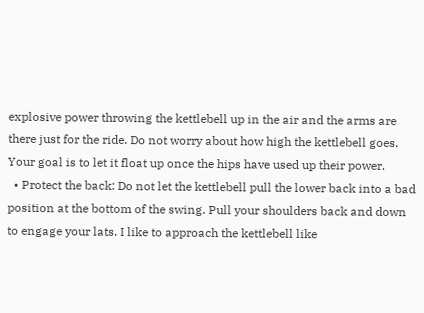explosive power throwing the kettlebell up in the air and the arms are there just for the ride. Do not worry about how high the kettlebell goes. Your goal is to let it float up once the hips have used up their power.
  • Protect the back: Do not let the kettlebell pull the lower back into a bad position at the bottom of the swing. Pull your shoulders back and down to engage your lats. I like to approach the kettlebell like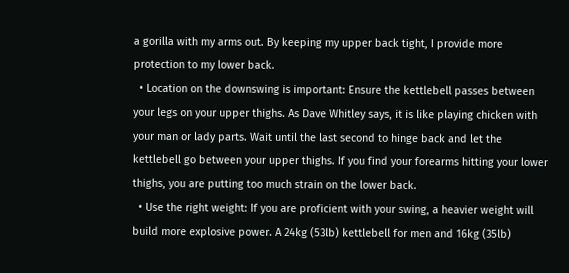a gorilla with my arms out. By keeping my upper back tight, I provide more protection to my lower back.
  • Location on the downswing is important: Ensure the kettlebell passes between your legs on your upper thighs. As Dave Whitley says, it is like playing chicken with your man or lady parts. Wait until the last second to hinge back and let the kettlebell go between your upper thighs. If you find your forearms hitting your lower thighs, you are putting too much strain on the lower back.
  • Use the right weight: If you are proficient with your swing, a heavier weight will build more explosive power. A 24kg (53lb) kettlebell for men and 16kg (35lb)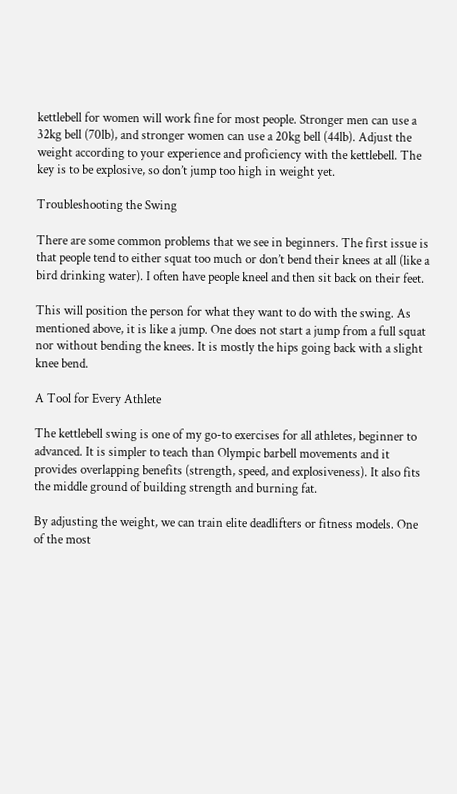kettlebell for women will work fine for most people. Stronger men can use a 32kg bell (70lb), and stronger women can use a 20kg bell (44lb). Adjust the weight according to your experience and proficiency with the kettlebell. The key is to be explosive, so don’t jump too high in weight yet.

Troubleshooting the Swing

There are some common problems that we see in beginners. The first issue is that people tend to either squat too much or don’t bend their knees at all (like a bird drinking water). I often have people kneel and then sit back on their feet.

This will position the person for what they want to do with the swing. As mentioned above, it is like a jump. One does not start a jump from a full squat nor without bending the knees. It is mostly the hips going back with a slight knee bend.

A Tool for Every Athlete

The kettlebell swing is one of my go-to exercises for all athletes, beginner to advanced. It is simpler to teach than Olympic barbell movements and it provides overlapping benefits (strength, speed, and explosiveness). It also fits the middle ground of building strength and burning fat.

By adjusting the weight, we can train elite deadlifters or fitness models. One of the most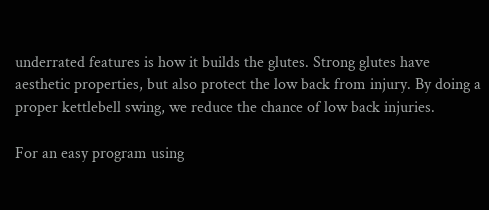underrated features is how it builds the glutes. Strong glutes have aesthetic properties, but also protect the low back from injury. By doing a proper kettlebell swing, we reduce the chance of low back injuries.

For an easy program using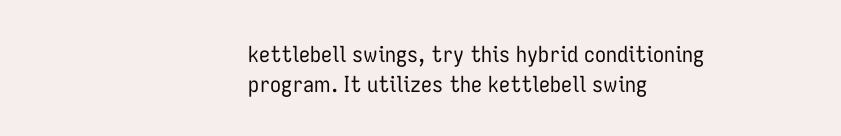kettlebell swings, try this hybrid conditioning program. It utilizes the kettlebell swing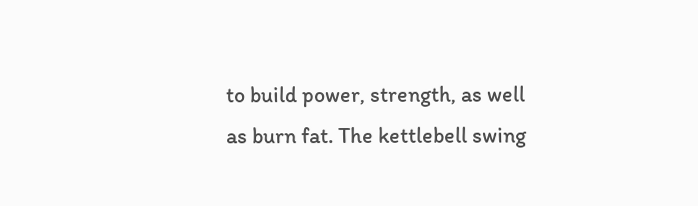to build power, strength, as well as burn fat. The kettlebell swing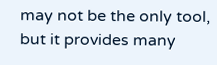may not be the only tool, but it provides many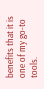benefits that it is one of my go-to tools.